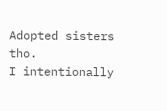Adopted sisters tho.
I intentionally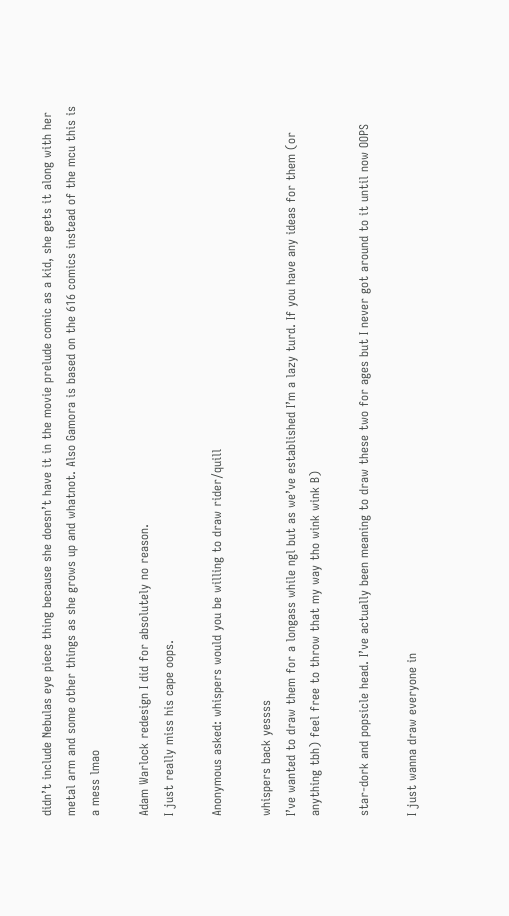didn’t include Nebulas eye piece thing because she doesn’t have it in the movie prelude comic as a kid, she gets it along with her metal arm and some other things as she grows up and whatnot. Also Gamora is based on the 616 comics instead of the mcu this is a mess lmao

Adam Warlock redesign I did for absolutely no reason.
I just really miss his cape oops.

Anonymous asked: whispers would you be willing to draw rider/quill

whispers back yessss
I’ve wanted to draw them for a longass while ngl but as we’ve established I’m a lazy turd. If you have any ideas for them (or anything tbh) feel free to throw that my way tho wink wink B)

star-dork and popsicle head. I’ve actually been meaning to draw these two for ages but I never got around to it until now OOPS

I just wanna draw everyone in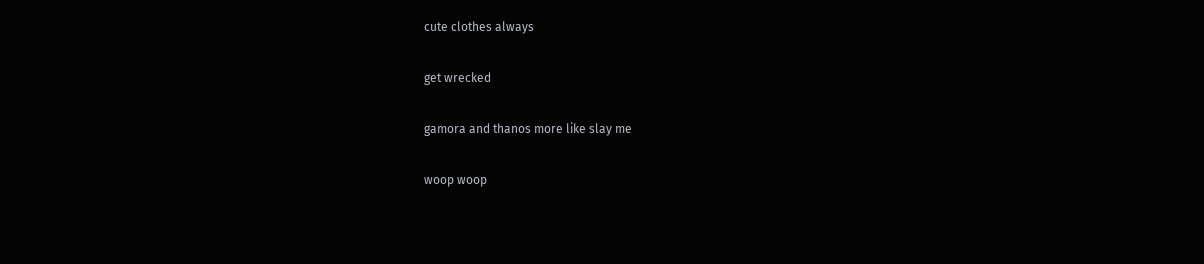cute clothes always

get wrecked

gamora and thanos more like slay me

woop woop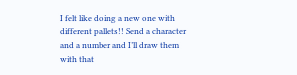I felt like doing a new one with different pallets!! Send a character and a number and I’ll draw them with that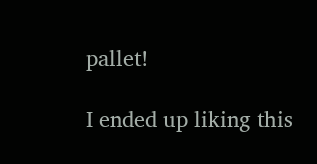pallet!

I ended up liking this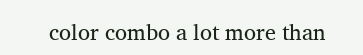color combo a lot more than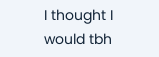I thought I would tbh